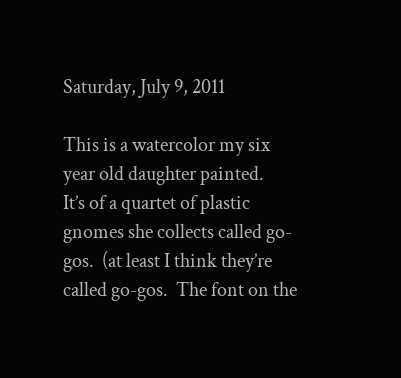Saturday, July 9, 2011

This is a watercolor my six year old daughter painted.
It’s of a quartet of plastic gnomes she collects called go-gos.  (at least I think they’re called go-gos.  The font on the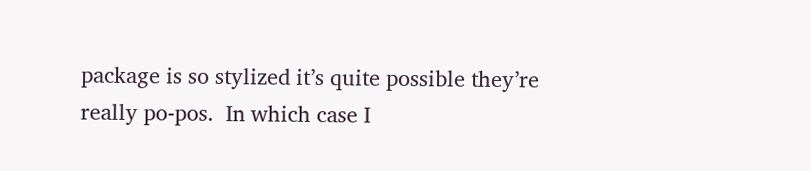package is so stylized it’s quite possible they’re really po-pos.  In which case I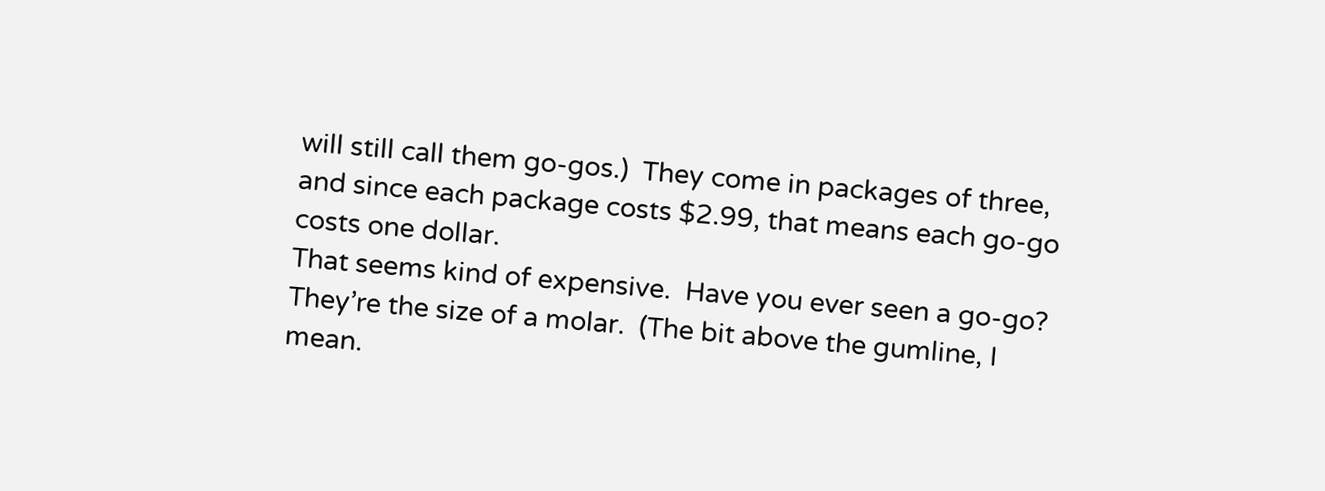will still call them go-gos.)  They come in packages of three, and since each package costs $2.99, that means each go-go costs one dollar.
That seems kind of expensive.  Have you ever seen a go-go?  They’re the size of a molar.  (The bit above the gumline, I mean.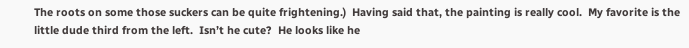The roots on some those suckers can be quite frightening.)  Having said that, the painting is really cool.  My favorite is the little dude third from the left.  Isn’t he cute?  He looks like he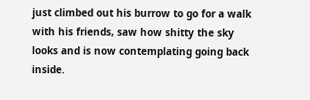just climbed out his burrow to go for a walk with his friends, saw how shitty the sky looks and is now contemplating going back inside.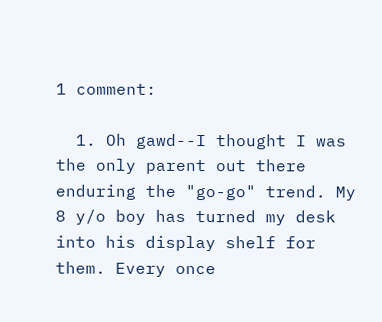1 comment:

  1. Oh gawd--I thought I was the only parent out there enduring the "go-go" trend. My 8 y/o boy has turned my desk into his display shelf for them. Every once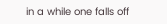in a while one falls off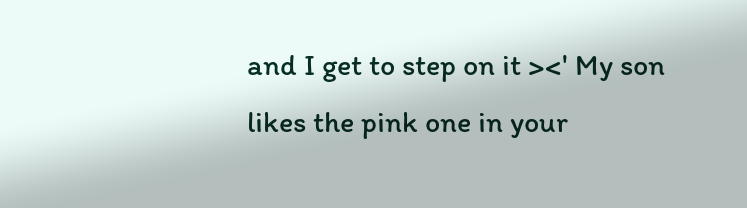and I get to step on it ><' My son likes the pink one in your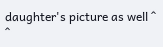daughter's picture as well ^ ^